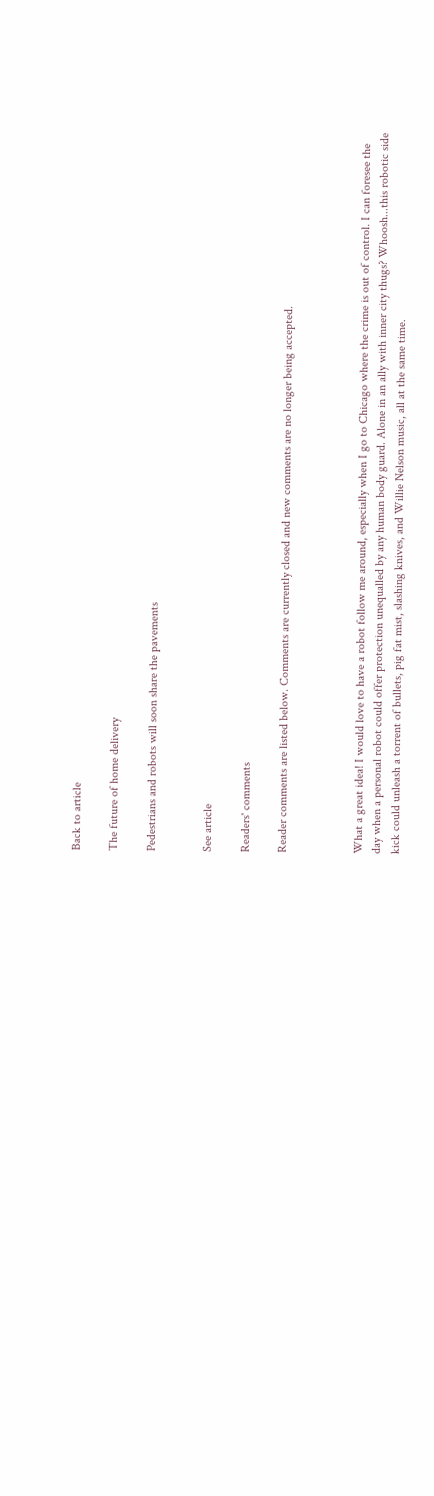Back to article

The future of home delivery

Pedestrians and robots will soon share the pavements


See article

Readers' comments

Reader comments are listed below. Comments are currently closed and new comments are no longer being accepted.



What a great idea! I would love to have a robot follow me around, especially when I go to Chicago where the crime is out of control. I can foresee the day when a personal robot could offer protection unequalled by any human body guard. Alone in an ally with inner city thugs? Whoosh...this robotic side kick could unleash a torrent of bullets, pig fat mist, slashing knives, and Willie Nelson music, all at the same time.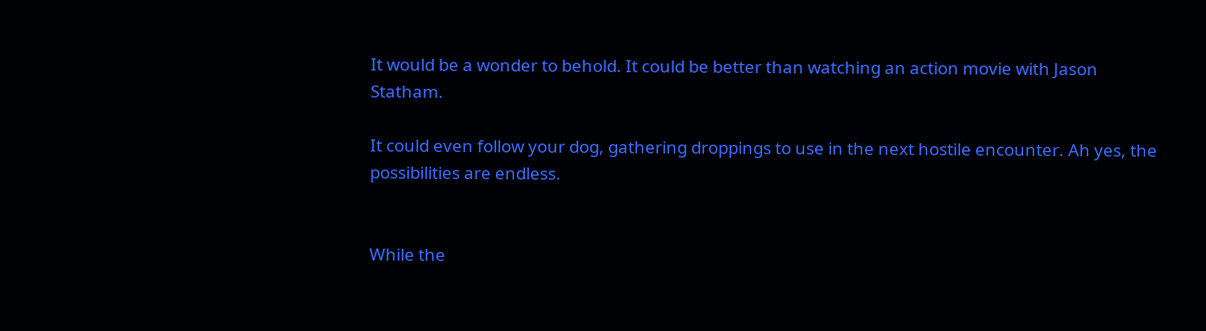It would be a wonder to behold. It could be better than watching an action movie with Jason Statham.

It could even follow your dog, gathering droppings to use in the next hostile encounter. Ah yes, the possibilities are endless.


While the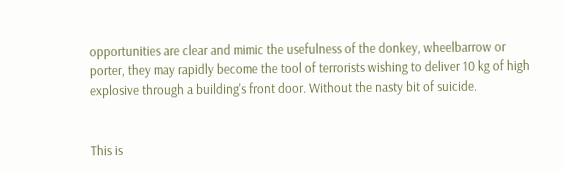opportunities are clear and mimic the usefulness of the donkey, wheelbarrow or porter, they may rapidly become the tool of terrorists wishing to deliver 10 kg of high explosive through a building's front door. Without the nasty bit of suicide.


This is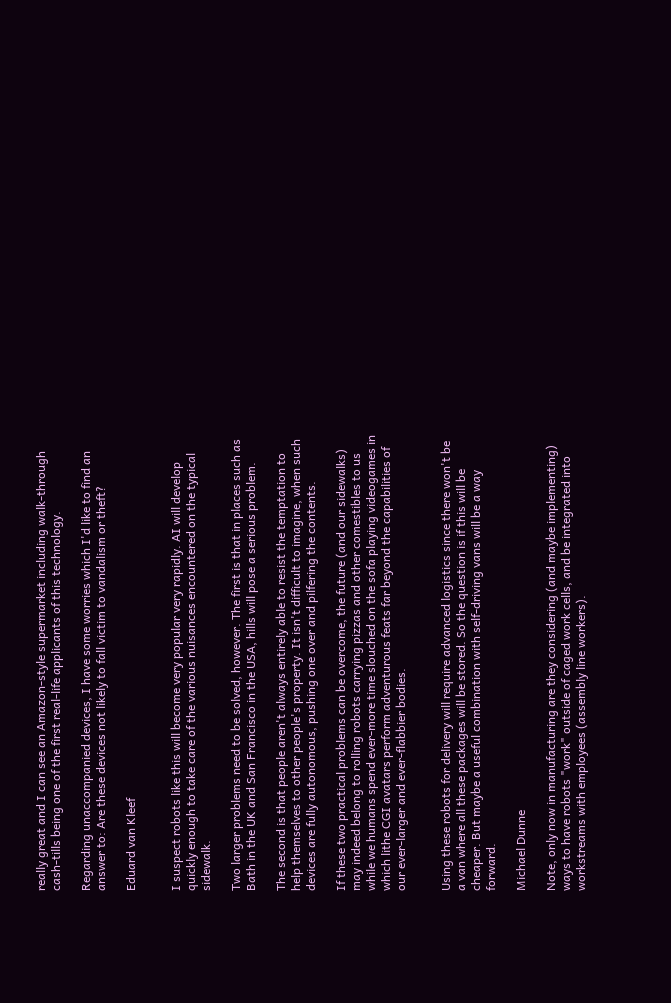really great and I can see an Amazon-style supermarket including walk-through cash-tills being one of the first real-life applicants of this technology.

Regarding unaccompanied devices, I have some worries which I'd like to find an answer to: Are these devices not likely to fall victim to vandalism or theft?

Eduard van Kleef


I suspect robots like this will become very popular very rapidly. AI will develop quickly enough to take care of the various nuisances encountered on the typical sidewalk.

Two larger problems need to be solved, however. The first is that in places such as Bath in the UK and San Francisco in the USA, hills will pose a serious problem.

The second is that people aren't always entirely able to resist the temptation to help themselves to other people's property. It isn't difficult to imagine, when such devices are fully autonomous, pushing one over and pilfering the contents.

If these two practical problems can be overcome, the future (and our sidewalks) may indeed belong to rolling robots carrying pizzas and other comestibles to us while we humans spend ever-more time slouched on the sofa playing videogames in which lithe CGI avatars perform adventurous feats far beyond the capabilities of our ever-larger and ever-flabbier bodies.


Using these robots for delivery will require advanced logistics since there won't be a van where all these packages will be stored. So the question is if this will be cheaper. But maybe a useful combination with self-driving vans will be a way forward.

Michael Dunne

Note, only now in manufacturing are they considering (and maybe implementing) ways to have robots "work" outside of caged work cells, and be integrated into workstreams with employees (assembly line workers).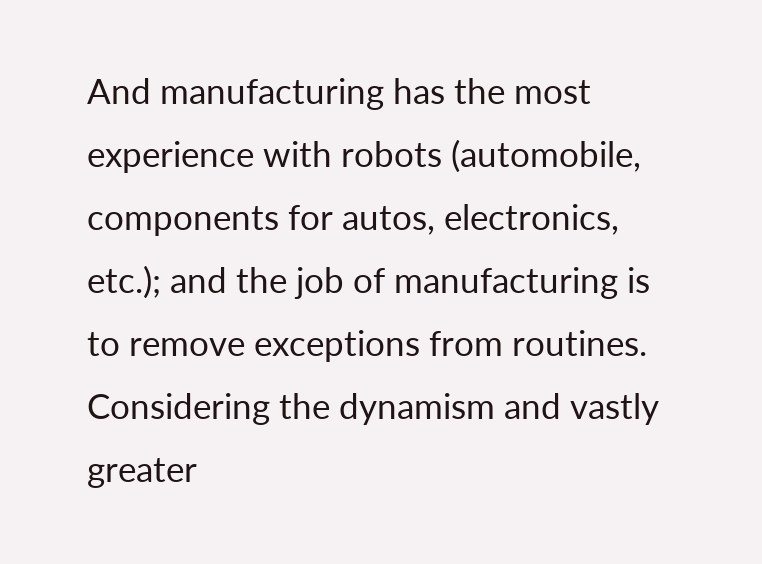And manufacturing has the most experience with robots (automobile, components for autos, electronics, etc.); and the job of manufacturing is to remove exceptions from routines.
Considering the dynamism and vastly greater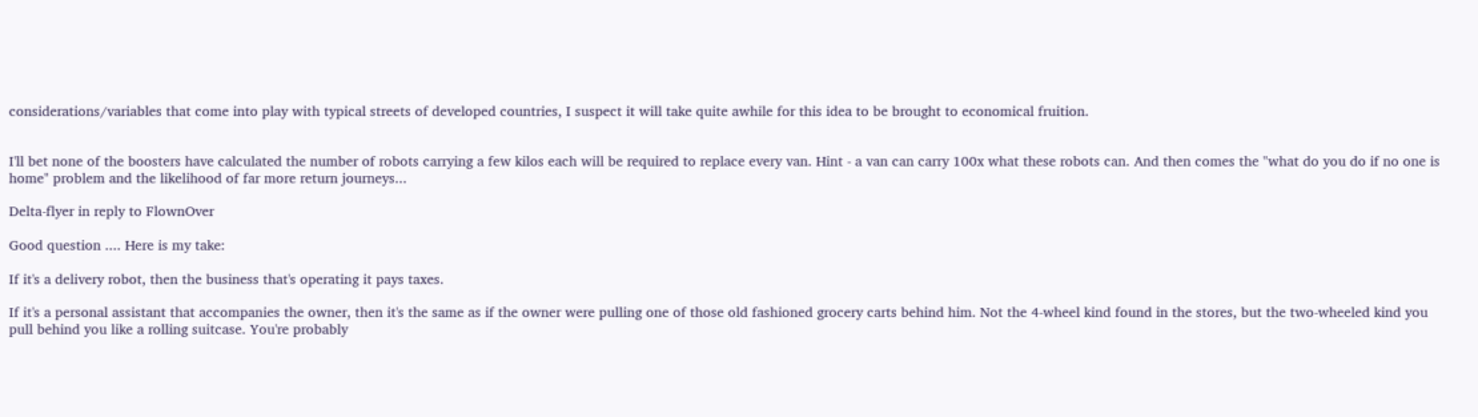considerations/variables that come into play with typical streets of developed countries, I suspect it will take quite awhile for this idea to be brought to economical fruition.


I'll bet none of the boosters have calculated the number of robots carrying a few kilos each will be required to replace every van. Hint - a van can carry 100x what these robots can. And then comes the "what do you do if no one is home" problem and the likelihood of far more return journeys...

Delta-flyer in reply to FlownOver

Good question .... Here is my take:

If it's a delivery robot, then the business that's operating it pays taxes.

If it's a personal assistant that accompanies the owner, then it's the same as if the owner were pulling one of those old fashioned grocery carts behind him. Not the 4-wheel kind found in the stores, but the two-wheeled kind you pull behind you like a rolling suitcase. You're probably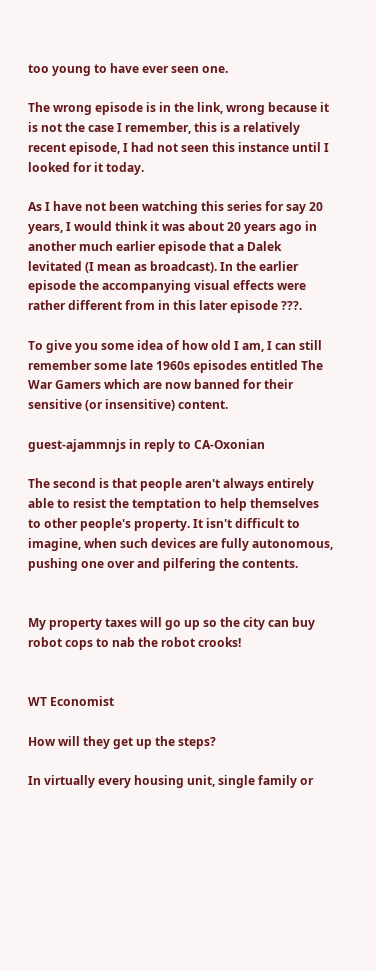too young to have ever seen one.

The wrong episode is in the link, wrong because it is not the case I remember, this is a relatively recent episode, I had not seen this instance until I looked for it today.

As I have not been watching this series for say 20 years, I would think it was about 20 years ago in another much earlier episode that a Dalek levitated (I mean as broadcast). In the earlier episode the accompanying visual effects were rather different from in this later episode ???.

To give you some idea of how old I am, I can still remember some late 1960s episodes entitled The War Gamers which are now banned for their sensitive (or insensitive) content.

guest-ajammnjs in reply to CA-Oxonian

The second is that people aren't always entirely able to resist the temptation to help themselves to other people's property. It isn't difficult to imagine, when such devices are fully autonomous, pushing one over and pilfering the contents.


My property taxes will go up so the city can buy robot cops to nab the robot crooks!


WT Economist

How will they get up the steps?

In virtually every housing unit, single family or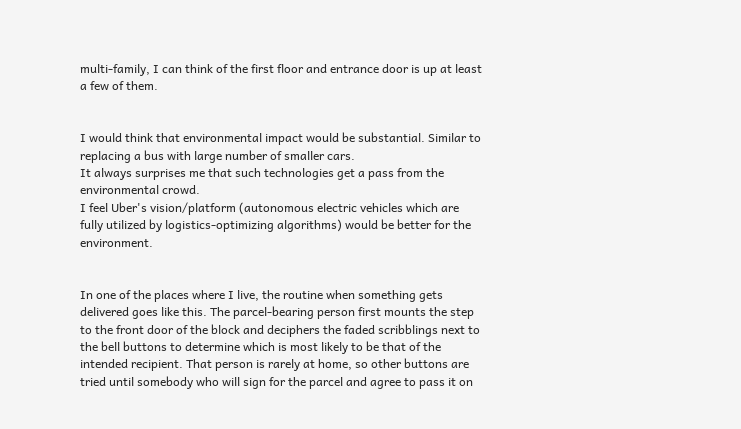multi-family, I can think of the first floor and entrance door is up at least a few of them.


I would think that environmental impact would be substantial. Similar to replacing a bus with large number of smaller cars.
It always surprises me that such technologies get a pass from the environmental crowd.
I feel Uber's vision/platform (autonomous electric vehicles which are fully utilized by logistics-optimizing algorithms) would be better for the environment.


In one of the places where I live, the routine when something gets delivered goes like this. The parcel-bearing person first mounts the step to the front door of the block and deciphers the faded scribblings next to the bell buttons to determine which is most likely to be that of the intended recipient. That person is rarely at home, so other buttons are tried until somebody who will sign for the parcel and agree to pass it on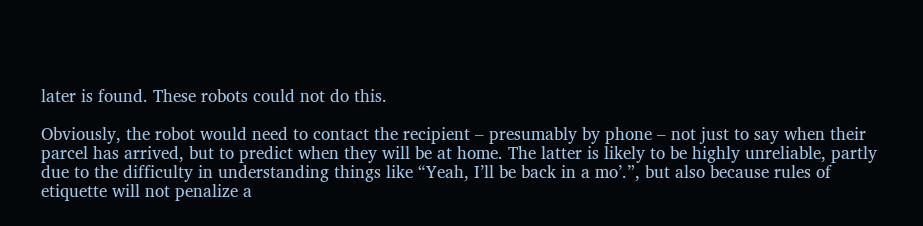later is found. These robots could not do this.

Obviously, the robot would need to contact the recipient – presumably by phone – not just to say when their parcel has arrived, but to predict when they will be at home. The latter is likely to be highly unreliable, partly due to the difficulty in understanding things like “Yeah, I’ll be back in a mo’.”, but also because rules of etiquette will not penalize a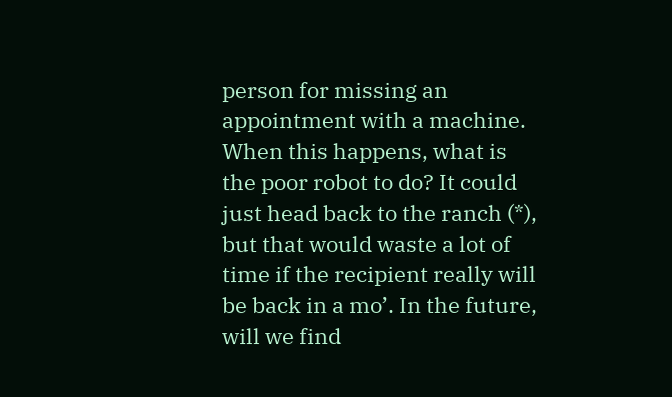person for missing an appointment with a machine.
When this happens, what is the poor robot to do? It could just head back to the ranch (*), but that would waste a lot of time if the recipient really will be back in a mo’. In the future, will we find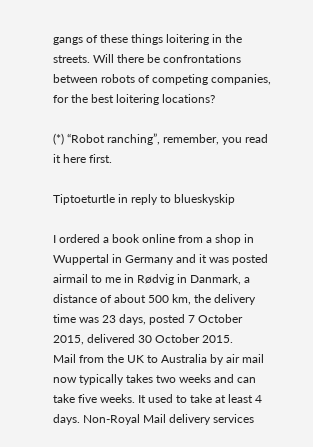gangs of these things loitering in the streets. Will there be confrontations between robots of competing companies, for the best loitering locations?

(*) “Robot ranching”, remember, you read it here first.

Tiptoeturtle in reply to blueskyskip

I ordered a book online from a shop in Wuppertal in Germany and it was posted airmail to me in Rødvig in Danmark, a distance of about 500 km, the delivery time was 23 days, posted 7 October 2015, delivered 30 October 2015.
Mail from the UK to Australia by air mail now typically takes two weeks and can take five weeks. It used to take at least 4 days. Non-Royal Mail delivery services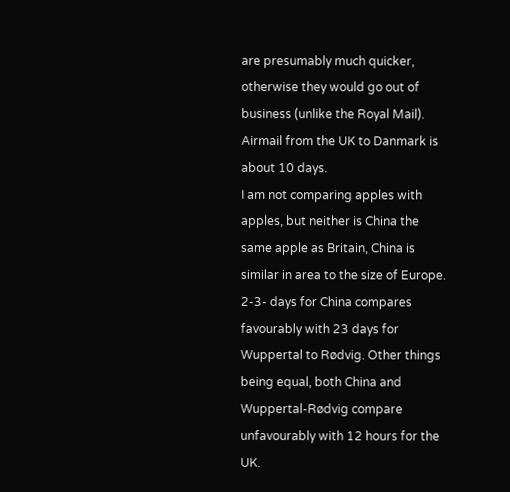are presumably much quicker, otherwise they would go out of business (unlike the Royal Mail). Airmail from the UK to Danmark is about 10 days.
I am not comparing apples with apples, but neither is China the same apple as Britain, China is similar in area to the size of Europe. 2-3- days for China compares favourably with 23 days for Wuppertal to Rødvig. Other things being equal, both China and Wuppertal-Rødvig compare unfavourably with 12 hours for the UK.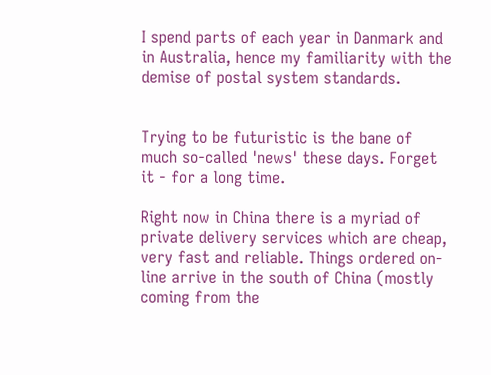I spend parts of each year in Danmark and in Australia, hence my familiarity with the demise of postal system standards.


Trying to be futuristic is the bane of much so-called 'news' these days. Forget it - for a long time.

Right now in China there is a myriad of private delivery services which are cheap, very fast and reliable. Things ordered on-line arrive in the south of China (mostly coming from the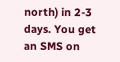north) in 2-3 days. You get an SMS on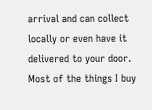arrival and can collect locally or even have it delivered to your door. Most of the things I buy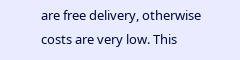are free delivery, otherwise costs are very low. This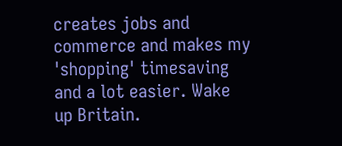creates jobs and commerce and makes my 'shopping' timesaving and a lot easier. Wake up Britain.